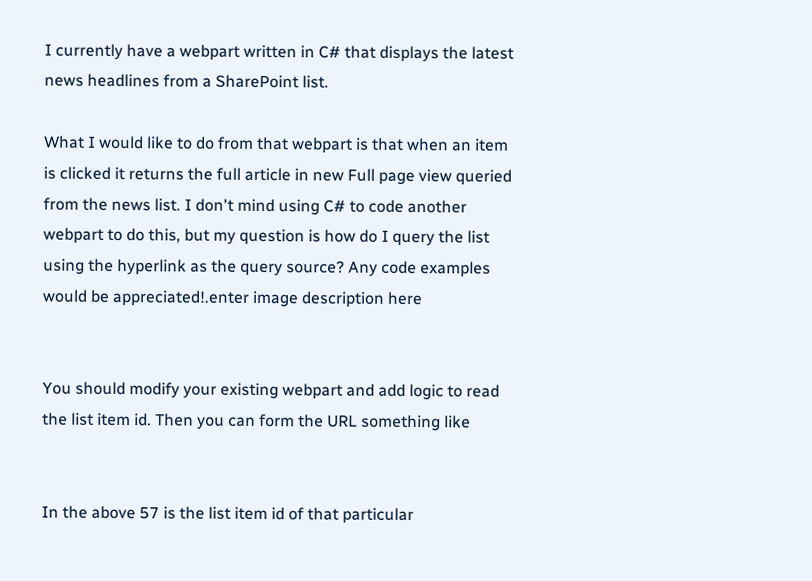I currently have a webpart written in C# that displays the latest news headlines from a SharePoint list.

What I would like to do from that webpart is that when an item is clicked it returns the full article in new Full page view queried from the news list. I don't mind using C# to code another webpart to do this, but my question is how do I query the list using the hyperlink as the query source? Any code examples would be appreciated!.enter image description here


You should modify your existing webpart and add logic to read the list item id. Then you can form the URL something like


In the above 57 is the list item id of that particular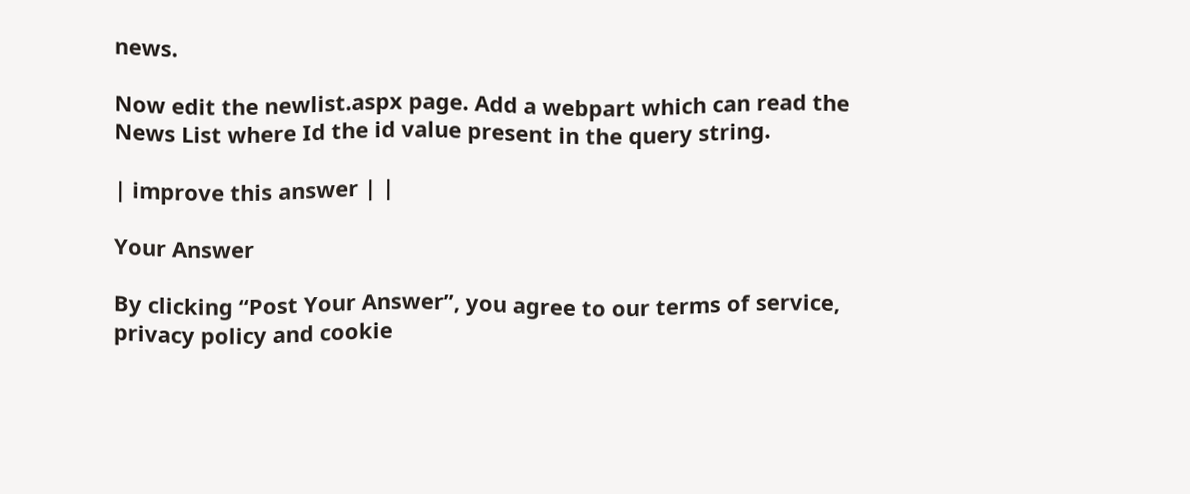news.

Now edit the newlist.aspx page. Add a webpart which can read the News List where Id the id value present in the query string.

| improve this answer | |

Your Answer

By clicking “Post Your Answer”, you agree to our terms of service, privacy policy and cookie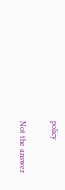policy

Not the answer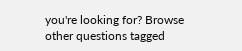you're looking for? Browse other questions tagged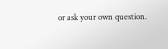or ask your own question.